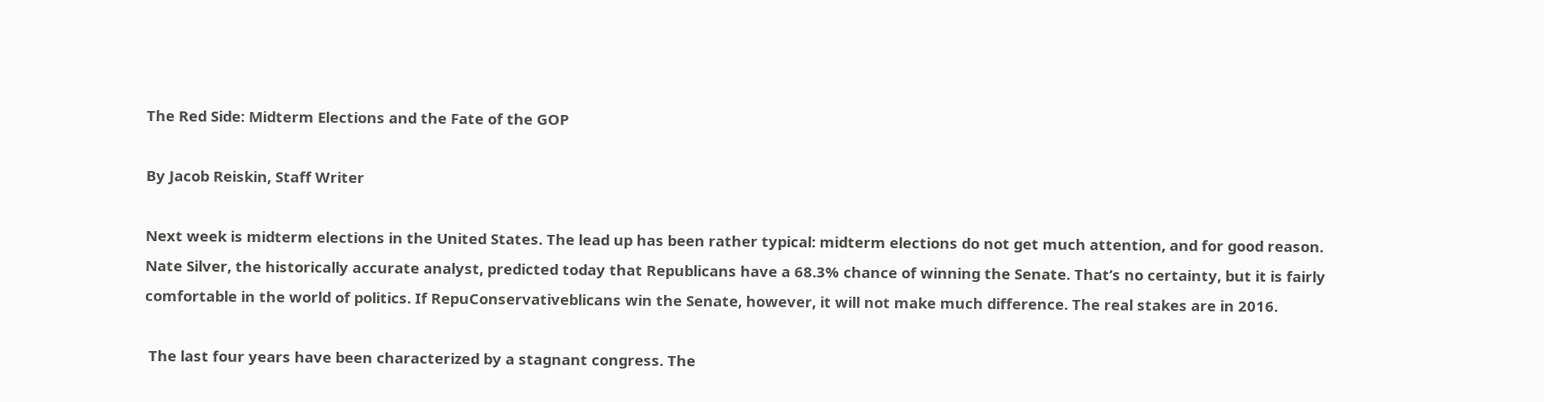The Red Side: Midterm Elections and the Fate of the GOP

By Jacob Reiskin, Staff Writer

Next week is midterm elections in the United States. The lead up has been rather typical: midterm elections do not get much attention, and for good reason. Nate Silver, the historically accurate analyst, predicted today that Republicans have a 68.3% chance of winning the Senate. That’s no certainty, but it is fairly comfortable in the world of politics. If RepuConservativeblicans win the Senate, however, it will not make much difference. The real stakes are in 2016.

 The last four years have been characterized by a stagnant congress. The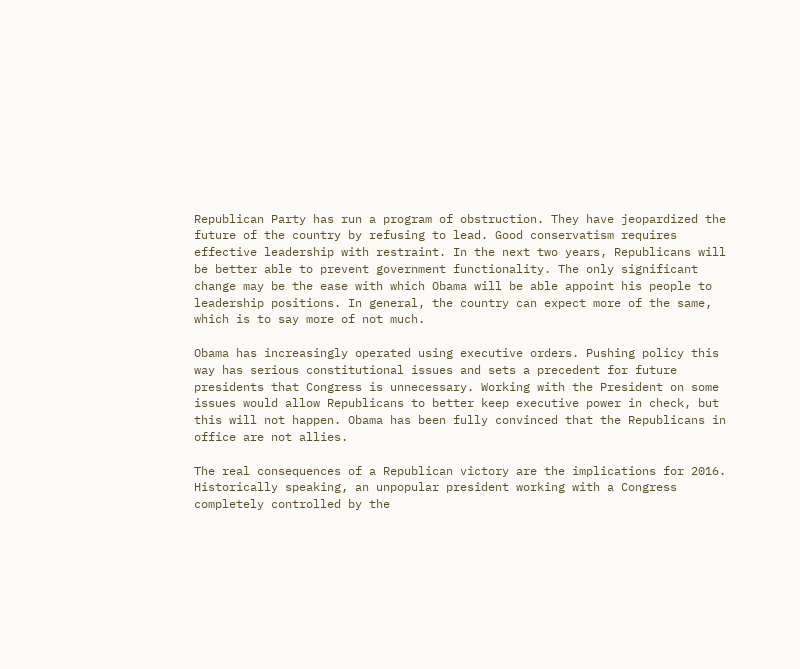Republican Party has run a program of obstruction. They have jeopardized the future of the country by refusing to lead. Good conservatism requires effective leadership with restraint. In the next two years, Republicans will be better able to prevent government functionality. The only significant change may be the ease with which Obama will be able appoint his people to leadership positions. In general, the country can expect more of the same, which is to say more of not much.

Obama has increasingly operated using executive orders. Pushing policy this way has serious constitutional issues and sets a precedent for future presidents that Congress is unnecessary. Working with the President on some issues would allow Republicans to better keep executive power in check, but this will not happen. Obama has been fully convinced that the Republicans in office are not allies.

The real consequences of a Republican victory are the implications for 2016. Historically speaking, an unpopular president working with a Congress completely controlled by the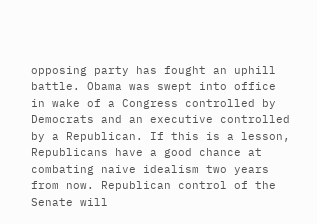opposing party has fought an uphill battle. Obama was swept into office in wake of a Congress controlled by Democrats and an executive controlled by a Republican. If this is a lesson, Republicans have a good chance at combating naive idealism two years from now. Republican control of the Senate will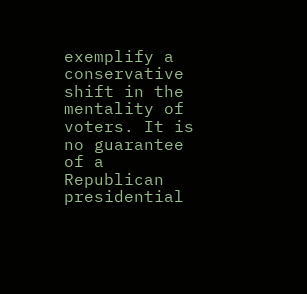exemplify a conservative shift in the mentality of voters. It is no guarantee of a Republican presidential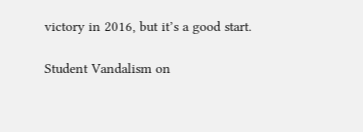victory in 2016, but it’s a good start.

Student Vandalism on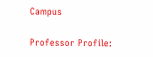Campus

Professor Profile: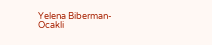Yelena Biberman-Ocakli